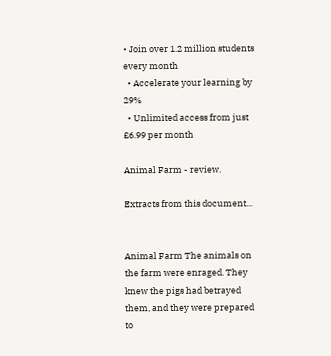• Join over 1.2 million students every month
  • Accelerate your learning by 29%
  • Unlimited access from just £6.99 per month

Animal Farm - review.

Extracts from this document...


Animal Farm The animals on the farm were enraged. They knew the pigs had betrayed them, and they were prepared to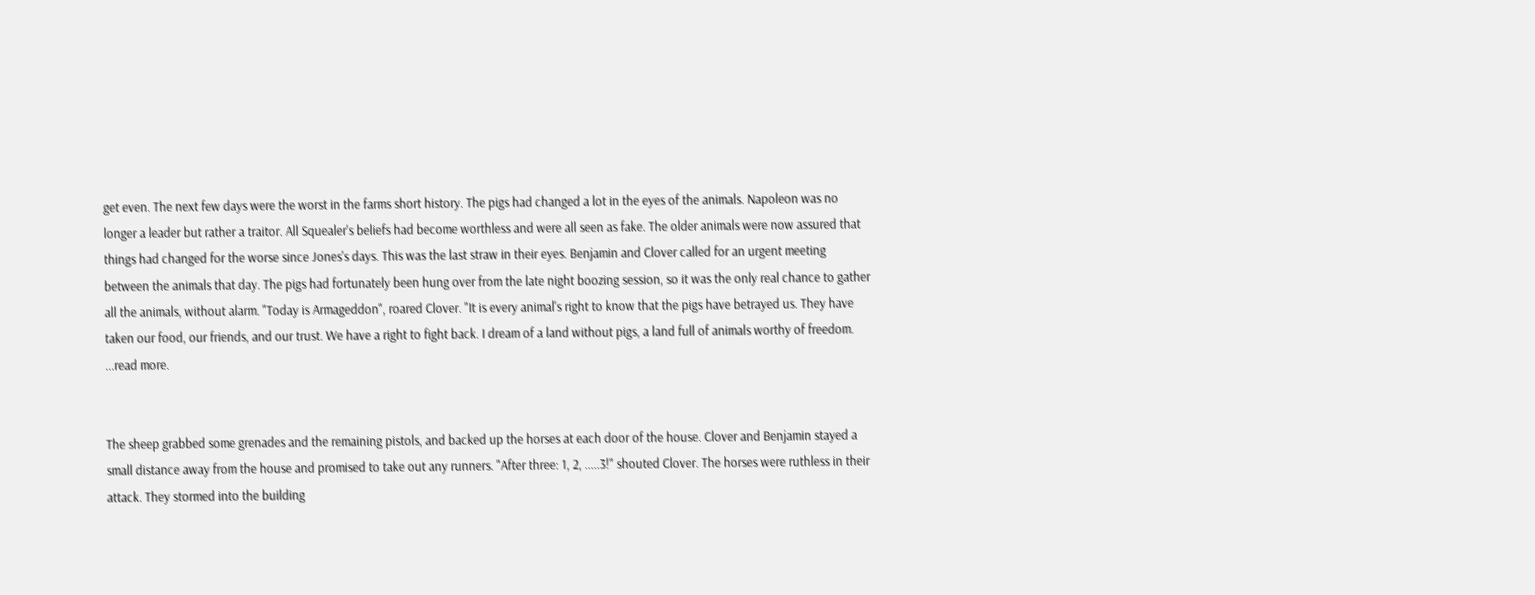get even. The next few days were the worst in the farms short history. The pigs had changed a lot in the eyes of the animals. Napoleon was no longer a leader but rather a traitor. All Squealer's beliefs had become worthless and were all seen as fake. The older animals were now assured that things had changed for the worse since Jones's days. This was the last straw in their eyes. Benjamin and Clover called for an urgent meeting between the animals that day. The pigs had fortunately been hung over from the late night boozing session, so it was the only real chance to gather all the animals, without alarm. "Today is Armageddon", roared Clover. "It is every animal's right to know that the pigs have betrayed us. They have taken our food, our friends, and our trust. We have a right to fight back. I dream of a land without pigs, a land full of animals worthy of freedom. ...read more.


The sheep grabbed some grenades and the remaining pistols, and backed up the horses at each door of the house. Clover and Benjamin stayed a small distance away from the house and promised to take out any runners. "After three: 1, 2, .....3!" shouted Clover. The horses were ruthless in their attack. They stormed into the building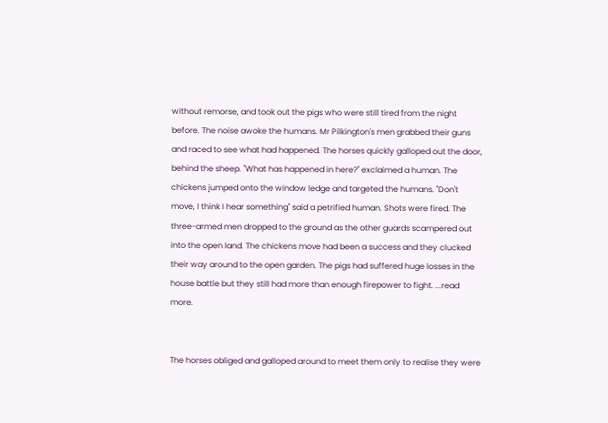without remorse, and took out the pigs who were still tired from the night before. The noise awoke the humans. Mr Pilkington's men grabbed their guns and raced to see what had happened. The horses quickly galloped out the door, behind the sheep. "What has happened in here?" exclaimed a human. The chickens jumped onto the window ledge and targeted the humans. "Don't move, I think I hear something" said a petrified human. Shots were fired. The three-armed men dropped to the ground as the other guards scampered out into the open land. The chickens move had been a success and they clucked their way around to the open garden. The pigs had suffered huge losses in the house battle but they still had more than enough firepower to fight. ...read more.


The horses obliged and galloped around to meet them only to realise they were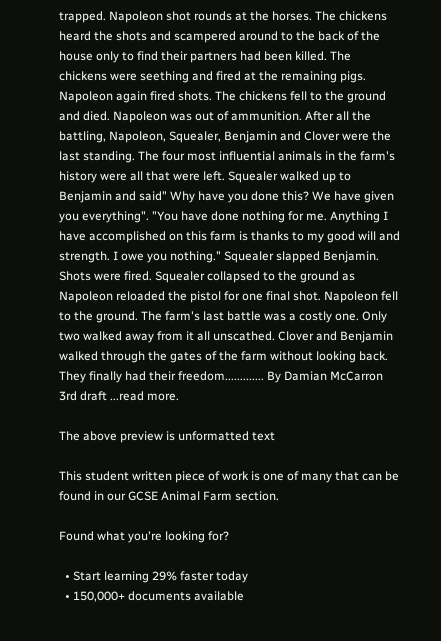trapped. Napoleon shot rounds at the horses. The chickens heard the shots and scampered around to the back of the house only to find their partners had been killed. The chickens were seething and fired at the remaining pigs. Napoleon again fired shots. The chickens fell to the ground and died. Napoleon was out of ammunition. After all the battling, Napoleon, Squealer, Benjamin and Clover were the last standing. The four most influential animals in the farm's history were all that were left. Squealer walked up to Benjamin and said" Why have you done this? We have given you everything". "You have done nothing for me. Anything I have accomplished on this farm is thanks to my good will and strength. I owe you nothing." Squealer slapped Benjamin. Shots were fired. Squealer collapsed to the ground as Napoleon reloaded the pistol for one final shot. Napoleon fell to the ground. The farm's last battle was a costly one. Only two walked away from it all unscathed. Clover and Benjamin walked through the gates of the farm without looking back. They finally had their freedom............. By Damian McCarron 3rd draft ...read more.

The above preview is unformatted text

This student written piece of work is one of many that can be found in our GCSE Animal Farm section.

Found what you're looking for?

  • Start learning 29% faster today
  • 150,000+ documents available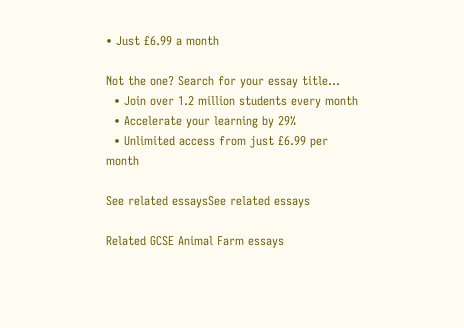• Just £6.99 a month

Not the one? Search for your essay title...
  • Join over 1.2 million students every month
  • Accelerate your learning by 29%
  • Unlimited access from just £6.99 per month

See related essaysSee related essays

Related GCSE Animal Farm essays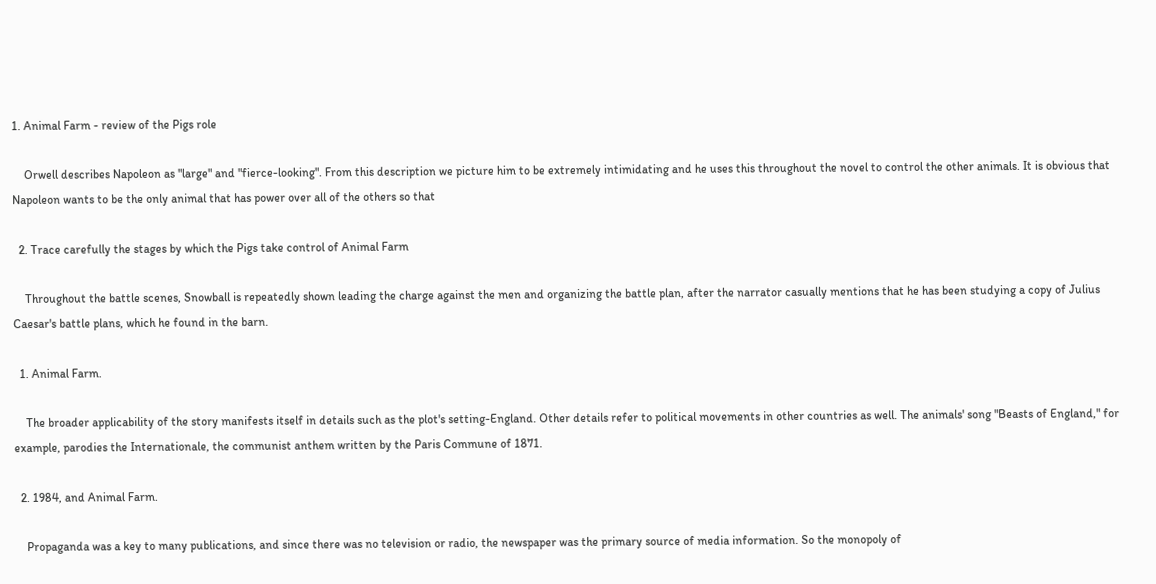1. Animal Farm - review of the Pigs role

    Orwell describes Napoleon as "large" and "fierce-looking". From this description we picture him to be extremely intimidating and he uses this throughout the novel to control the other animals. It is obvious that Napoleon wants to be the only animal that has power over all of the others so that

  2. Trace carefully the stages by which the Pigs take control of Animal Farm

    Throughout the battle scenes, Snowball is repeatedly shown leading the charge against the men and organizing the battle plan, after the narrator casually mentions that he has been studying a copy of Julius Caesar's battle plans, which he found in the barn.

  1. Animal Farm.

    The broader applicability of the story manifests itself in details such as the plot's setting-England. Other details refer to political movements in other countries as well. The animals' song "Beasts of England," for example, parodies the Internationale, the communist anthem written by the Paris Commune of 1871.

  2. 1984, and Animal Farm.

    Propaganda was a key to many publications, and since there was no television or radio, the newspaper was the primary source of media information. So the monopoly of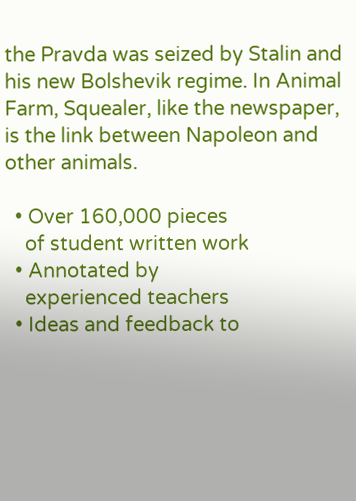the Pravda was seized by Stalin and his new Bolshevik regime. In Animal Farm, Squealer, like the newspaper, is the link between Napoleon and other animals.

  • Over 160,000 pieces
    of student written work
  • Annotated by
    experienced teachers
  • Ideas and feedback to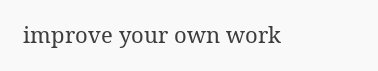improve your own work